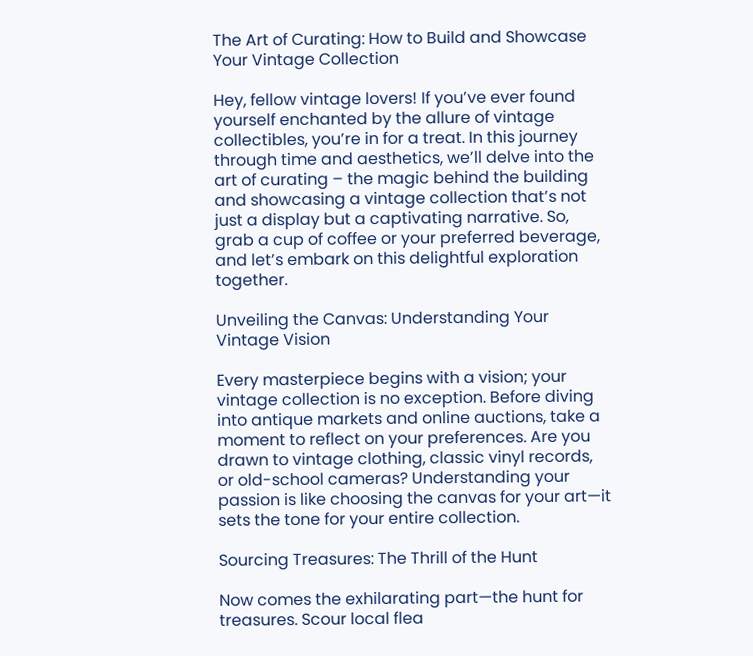The Art of Curating: How to Build and Showcase Your Vintage Collection

Hey, fellow vintage lovers! If you’ve ever found yourself enchanted by the allure of vintage collectibles, you’re in for a treat. In this journey through time and aesthetics, we’ll delve into the art of curating – the magic behind the building and showcasing a vintage collection that’s not just a display but a captivating narrative. So, grab a cup of coffee or your preferred beverage, and let’s embark on this delightful exploration together.

Unveiling the Canvas: Understanding Your Vintage Vision

Every masterpiece begins with a vision; your vintage collection is no exception. Before diving into antique markets and online auctions, take a moment to reflect on your preferences. Are you drawn to vintage clothing, classic vinyl records, or old-school cameras? Understanding your passion is like choosing the canvas for your art—it sets the tone for your entire collection.

Sourcing Treasures: The Thrill of the Hunt

Now comes the exhilarating part—the hunt for treasures. Scour local flea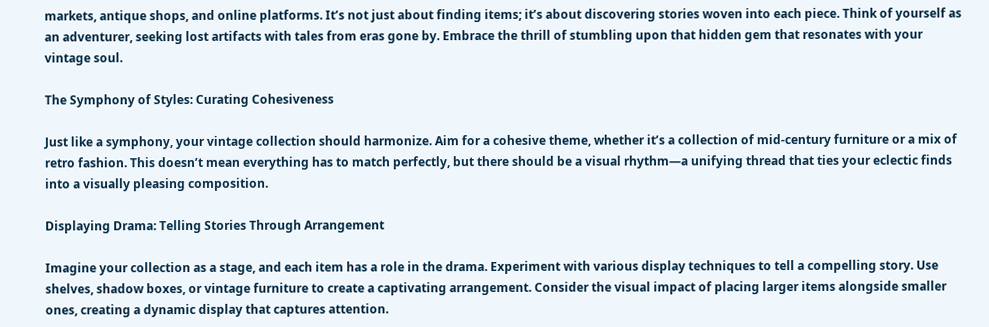markets, antique shops, and online platforms. It’s not just about finding items; it’s about discovering stories woven into each piece. Think of yourself as an adventurer, seeking lost artifacts with tales from eras gone by. Embrace the thrill of stumbling upon that hidden gem that resonates with your vintage soul.

The Symphony of Styles: Curating Cohesiveness

Just like a symphony, your vintage collection should harmonize. Aim for a cohesive theme, whether it’s a collection of mid-century furniture or a mix of retro fashion. This doesn’t mean everything has to match perfectly, but there should be a visual rhythm—a unifying thread that ties your eclectic finds into a visually pleasing composition.

Displaying Drama: Telling Stories Through Arrangement

Imagine your collection as a stage, and each item has a role in the drama. Experiment with various display techniques to tell a compelling story. Use shelves, shadow boxes, or vintage furniture to create a captivating arrangement. Consider the visual impact of placing larger items alongside smaller ones, creating a dynamic display that captures attention.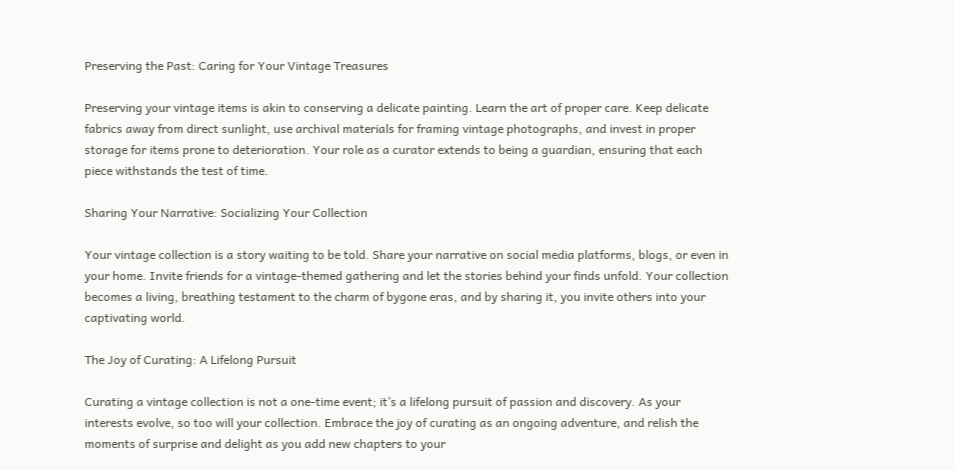Preserving the Past: Caring for Your Vintage Treasures

Preserving your vintage items is akin to conserving a delicate painting. Learn the art of proper care. Keep delicate fabrics away from direct sunlight, use archival materials for framing vintage photographs, and invest in proper storage for items prone to deterioration. Your role as a curator extends to being a guardian, ensuring that each piece withstands the test of time.

Sharing Your Narrative: Socializing Your Collection

Your vintage collection is a story waiting to be told. Share your narrative on social media platforms, blogs, or even in your home. Invite friends for a vintage-themed gathering and let the stories behind your finds unfold. Your collection becomes a living, breathing testament to the charm of bygone eras, and by sharing it, you invite others into your captivating world.

The Joy of Curating: A Lifelong Pursuit

Curating a vintage collection is not a one-time event; it’s a lifelong pursuit of passion and discovery. As your interests evolve, so too will your collection. Embrace the joy of curating as an ongoing adventure, and relish the moments of surprise and delight as you add new chapters to your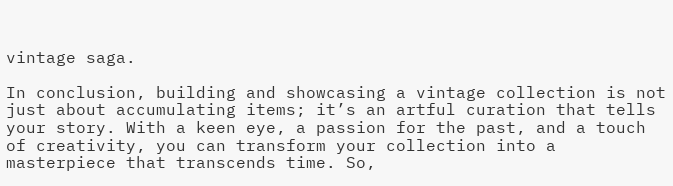vintage saga.

In conclusion, building and showcasing a vintage collection is not just about accumulating items; it’s an artful curation that tells your story. With a keen eye, a passion for the past, and a touch of creativity, you can transform your collection into a masterpiece that transcends time. So,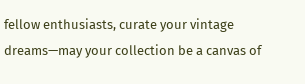fellow enthusiasts, curate your vintage dreams—may your collection be a canvas of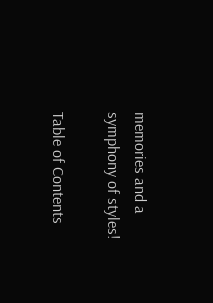memories and a symphony of styles!

Table of Contents